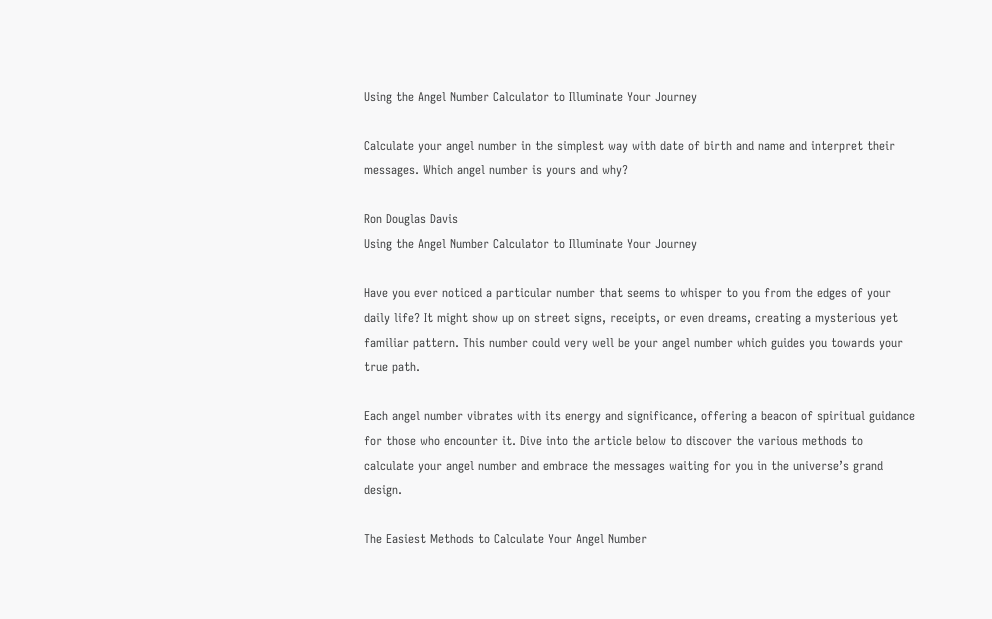Using the Angel Number Calculator to Illuminate Your Journey

Calculate your angel number in the simplest way with date of birth and name and interpret their messages. Which angel number is yours and why?

Ron Douglas Davis
Using the Angel Number Calculator to Illuminate Your Journey

Have you ever noticed a particular number that seems to whisper to you from the edges of your daily life? It might show up on street signs, receipts, or even dreams, creating a mysterious yet familiar pattern. This number could very well be your angel number which guides you towards your true path.

Each angel number vibrates with its energy and significance, offering a beacon of spiritual guidance for those who encounter it. Dive into the article below to discover the various methods to calculate your angel number and embrace the messages waiting for you in the universe’s grand design.

The Easiest Methods to Calculate Your Angel Number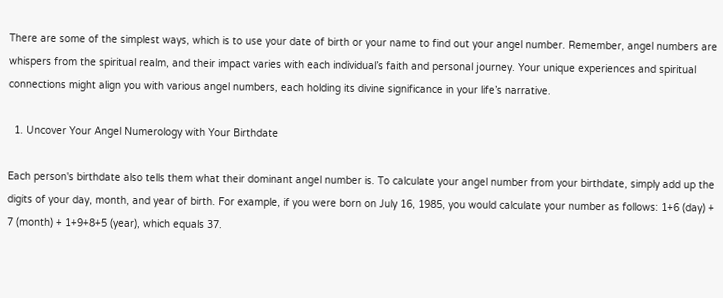There are some of the simplest ways, which is to use your date of birth or your name to find out your angel number. Remember, angel numbers are whispers from the spiritual realm, and their impact varies with each individual’s faith and personal journey. Your unique experiences and spiritual connections might align you with various angel numbers, each holding its divine significance in your life’s narrative.

  1. Uncover Your Angel Numerology with Your Birthdate

Each person's birthdate also tells them what their dominant angel number is. To calculate your angel number from your birthdate, simply add up the digits of your day, month, and year of birth. For example, if you were born on July 16, 1985, you would calculate your number as follows: 1+6 (day) + 7 (month) + 1+9+8+5 (year), which equals 37.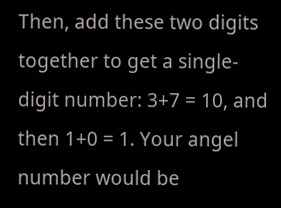Then, add these two digits together to get a single-digit number: 3+7 = 10, and then 1+0 = 1. Your angel number would be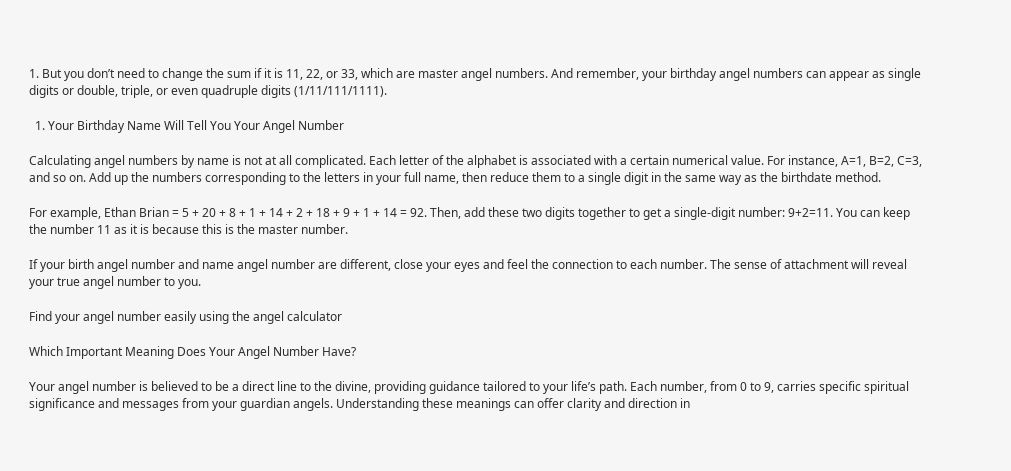1. But you don’t need to change the sum if it is 11, 22, or 33, which are master angel numbers. And remember, your birthday angel numbers can appear as single digits or double, triple, or even quadruple digits (1/11/111/1111).

  1. Your Birthday Name Will Tell You Your Angel Number

Calculating angel numbers by name is not at all complicated. Each letter of the alphabet is associated with a certain numerical value. For instance, A=1, B=2, C=3, and so on. Add up the numbers corresponding to the letters in your full name, then reduce them to a single digit in the same way as the birthdate method.

For example, Ethan Brian = 5 + 20 + 8 + 1 + 14 + 2 + 18 + 9 + 1 + 14 = 92. Then, add these two digits together to get a single-digit number: 9+2=11. You can keep the number 11 as it is because this is the master number.

If your birth angel number and name angel number are different, close your eyes and feel the connection to each number. The sense of attachment will reveal your true angel number to you.

Find your angel number easily using the angel calculator

Which Important Meaning Does Your Angel Number Have?

Your angel number is believed to be a direct line to the divine, providing guidance tailored to your life’s path. Each number, from 0 to 9, carries specific spiritual significance and messages from your guardian angels. Understanding these meanings can offer clarity and direction in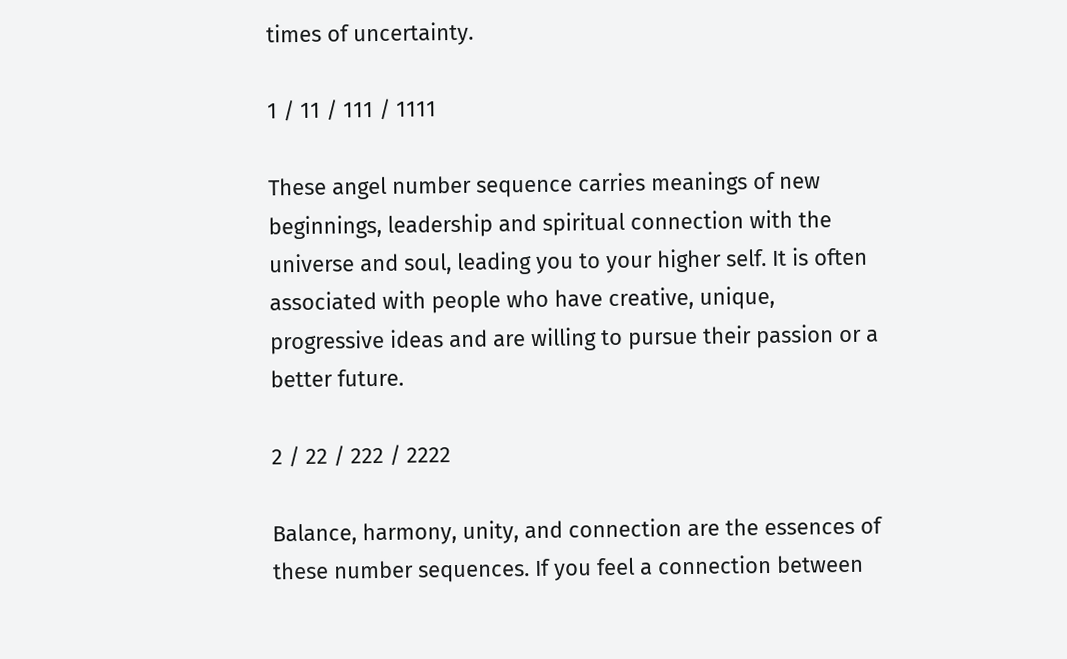times of uncertainty.

1 / 11 / 111 / 1111

These angel number sequence carries meanings of new beginnings, leadership and spiritual connection with the universe and soul, leading you to your higher self. It is often associated with people who have creative, unique, progressive ideas and are willing to pursue their passion or a better future.

2 / 22 / 222 / 2222

Balance, harmony, unity, and connection are the essences of these number sequences. If you feel a connection between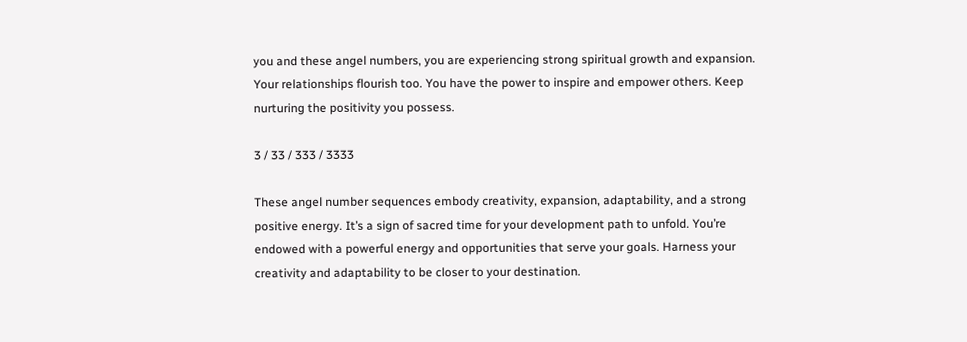you and these angel numbers, you are experiencing strong spiritual growth and expansion. Your relationships flourish too. You have the power to inspire and empower others. Keep nurturing the positivity you possess.

3 / 33 / 333 / 3333

These angel number sequences embody creativity, expansion, adaptability, and a strong positive energy. It’s a sign of sacred time for your development path to unfold. You’re endowed with a powerful energy and opportunities that serve your goals. Harness your creativity and adaptability to be closer to your destination.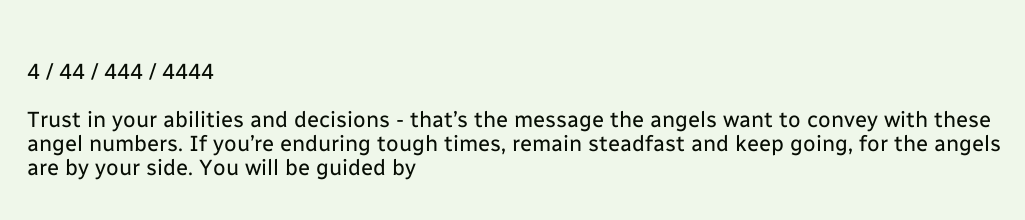4 / 44 / 444 / 4444

Trust in your abilities and decisions - that’s the message the angels want to convey with these angel numbers. If you’re enduring tough times, remain steadfast and keep going, for the angels are by your side. You will be guided by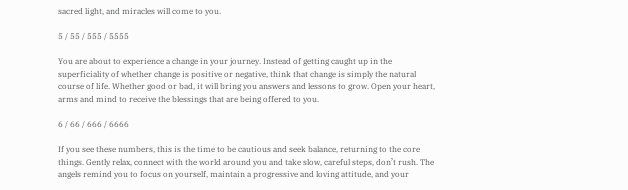sacred light, and miracles will come to you.

5 / 55 / 555 / 5555

You are about to experience a change in your journey. Instead of getting caught up in the superficiality of whether change is positive or negative, think that change is simply the natural course of life. Whether good or bad, it will bring you answers and lessons to grow. Open your heart, arms and mind to receive the blessings that are being offered to you.

6 / 66 / 666 / 6666

If you see these numbers, this is the time to be cautious and seek balance, returning to the core things. Gently relax, connect with the world around you and take slow, careful steps, don’t rush. The angels remind you to focus on yourself, maintain a progressive and loving attitude, and your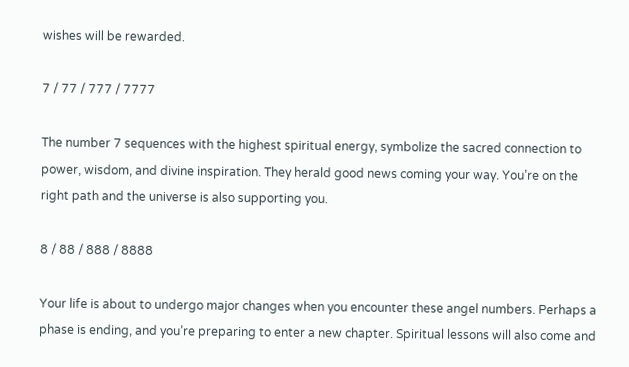wishes will be rewarded.

7 / 77 / 777 / 7777

The number 7 sequences with the highest spiritual energy, symbolize the sacred connection to power, wisdom, and divine inspiration. They herald good news coming your way. You’re on the right path and the universe is also supporting you.

8 / 88 / 888 / 8888

Your life is about to undergo major changes when you encounter these angel numbers. Perhaps a phase is ending, and you’re preparing to enter a new chapter. Spiritual lessons will also come and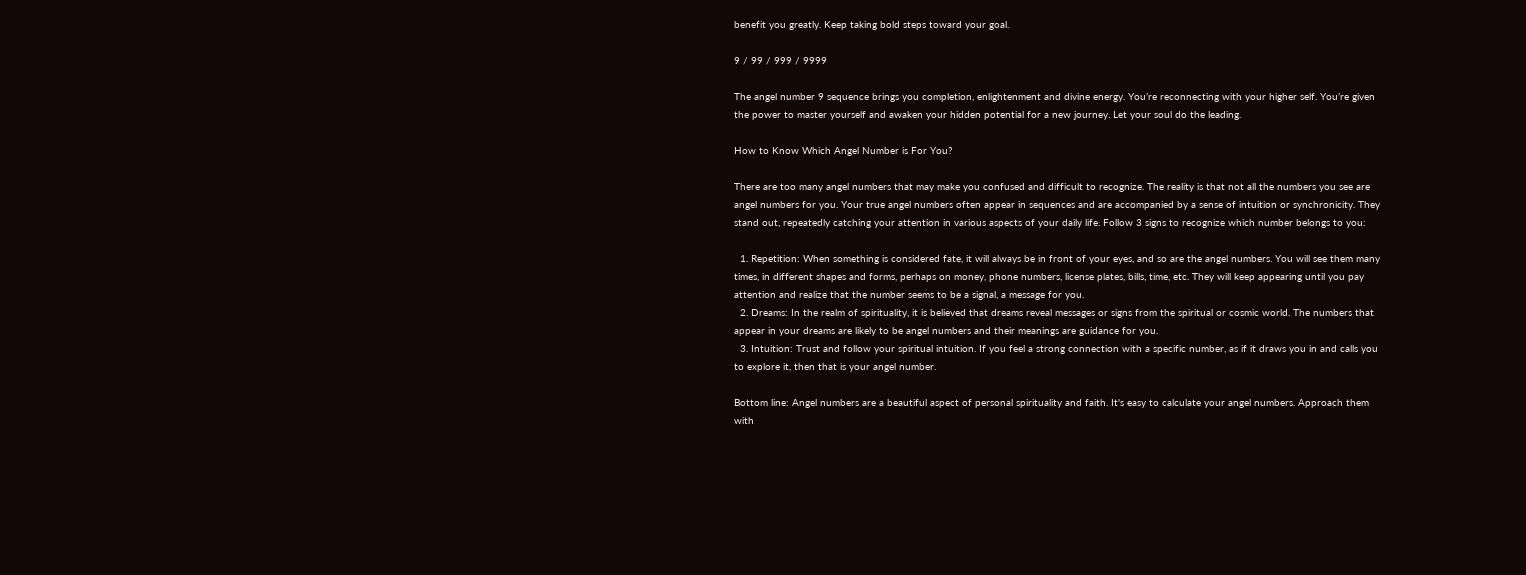benefit you greatly. Keep taking bold steps toward your goal.

9 / 99 / 999 / 9999

The angel number 9 sequence brings you completion, enlightenment and divine energy. You’re reconnecting with your higher self. You’re given the power to master yourself and awaken your hidden potential for a new journey. Let your soul do the leading.

How to Know Which Angel Number is For You?

There are too many angel numbers that may make you confused and difficult to recognize. The reality is that not all the numbers you see are angel numbers for you. Your true angel numbers often appear in sequences and are accompanied by a sense of intuition or synchronicity. They stand out, repeatedly catching your attention in various aspects of your daily life. Follow 3 signs to recognize which number belongs to you:

  1. Repetition: When something is considered fate, it will always be in front of your eyes, and so are the angel numbers. You will see them many times, in different shapes and forms, perhaps on money, phone numbers, license plates, bills, time, etc. They will keep appearing until you pay attention and realize that the number seems to be a signal, a message for you.
  2. Dreams: In the realm of spirituality, it is believed that dreams reveal messages or signs from the spiritual or cosmic world. The numbers that appear in your dreams are likely to be angel numbers and their meanings are guidance for you.
  3. Intuition: Trust and follow your spiritual intuition. If you feel a strong connection with a specific number, as if it draws you in and calls you to explore it, then that is your angel number.

Bottom line: Angel numbers are a beautiful aspect of personal spirituality and faith. It's easy to calculate your angel numbers. Approach them with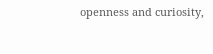openness and curiosity,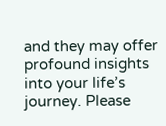and they may offer profound insights into your life’s journey. Please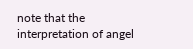note that the interpretation of angel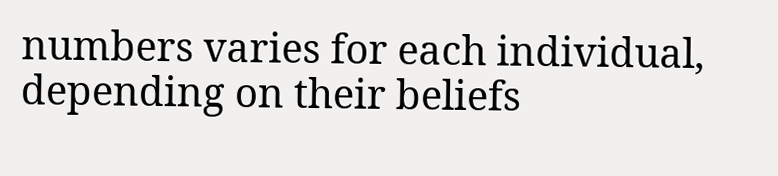numbers varies for each individual, depending on their beliefs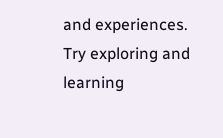and experiences. Try exploring and learning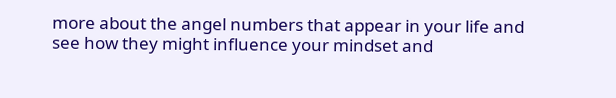more about the angel numbers that appear in your life and see how they might influence your mindset and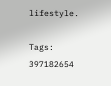lifestyle.

Tags: 397182654